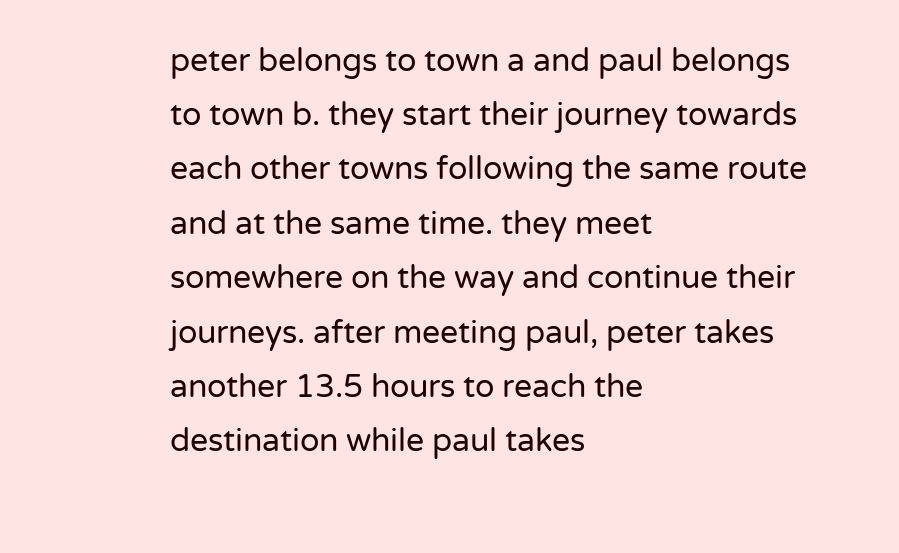peter belongs to town a and paul belongs to town b. they start their journey towards each other towns following the same route and at the same time. they meet somewhere on the way and continue their journeys. after meeting paul, peter takes another 13.5 hours to reach the destination while paul takes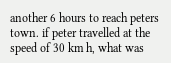another 6 hours to reach peters town. if peter travelled at the speed of 30 km h, what was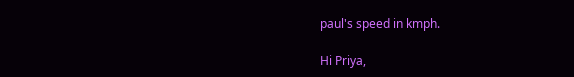paul's speed in kmph.

Hi Priya,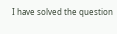I have solved the question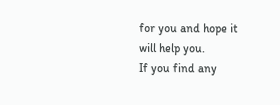for you and hope it will help you.
If you find any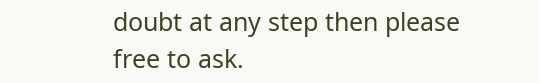doubt at any step then please free to ask.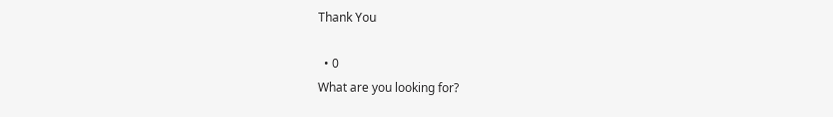Thank You

  • 0
What are you looking for?